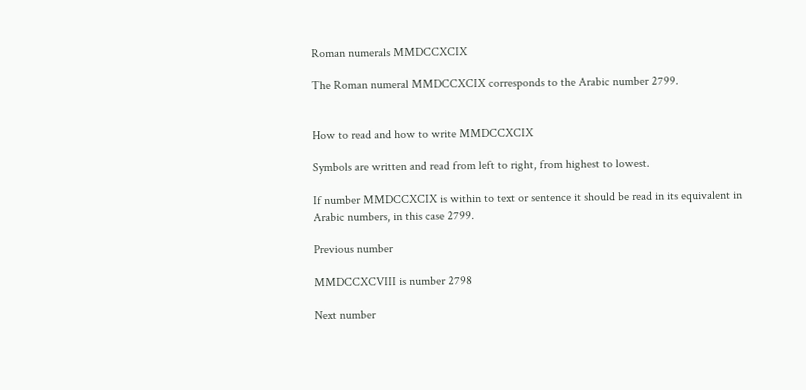Roman numerals MMDCCXCIX

The Roman numeral MMDCCXCIX corresponds to the Arabic number 2799.


How to read and how to write MMDCCXCIX

Symbols are written and read from left to right, from highest to lowest.

If number MMDCCXCIX is within to text or sentence it should be read in its equivalent in Arabic numbers, in this case 2799.

Previous number

MMDCCXCVIII is number 2798

Next number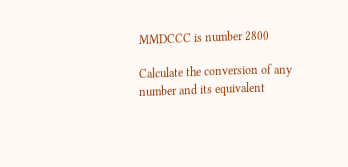MMDCCC is number 2800

Calculate the conversion of any number and its equivalent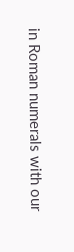in Roman numerals with our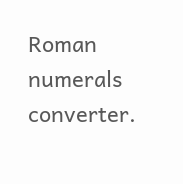Roman numerals converter.